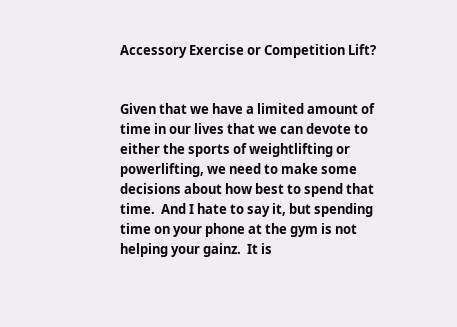Accessory Exercise or Competition Lift?


Given that we have a limited amount of time in our lives that we can devote to either the sports of weightlifting or powerlifting, we need to make some decisions about how best to spend that time.  And I hate to say it, but spending time on your phone at the gym is not helping your gainz.  It is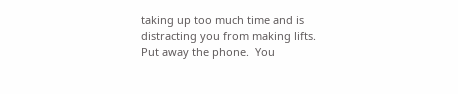taking up too much time and is distracting you from making lifts.  Put away the phone.  You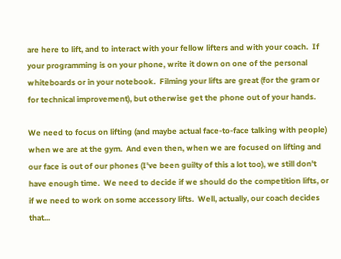are here to lift, and to interact with your fellow lifters and with your coach.  If your programming is on your phone, write it down on one of the personal whiteboards or in your notebook.  Filming your lifts are great (for the gram or for technical improvement), but otherwise get the phone out of your hands.

We need to focus on lifting (and maybe actual face-to-face talking with people) when we are at the gym.  And even then, when we are focused on lifting and our face is out of our phones (I've been guilty of this a lot too), we still don't have enough time.  We need to decide if we should do the competition lifts, or if we need to work on some accessory lifts.  Well, actually, our coach decides that...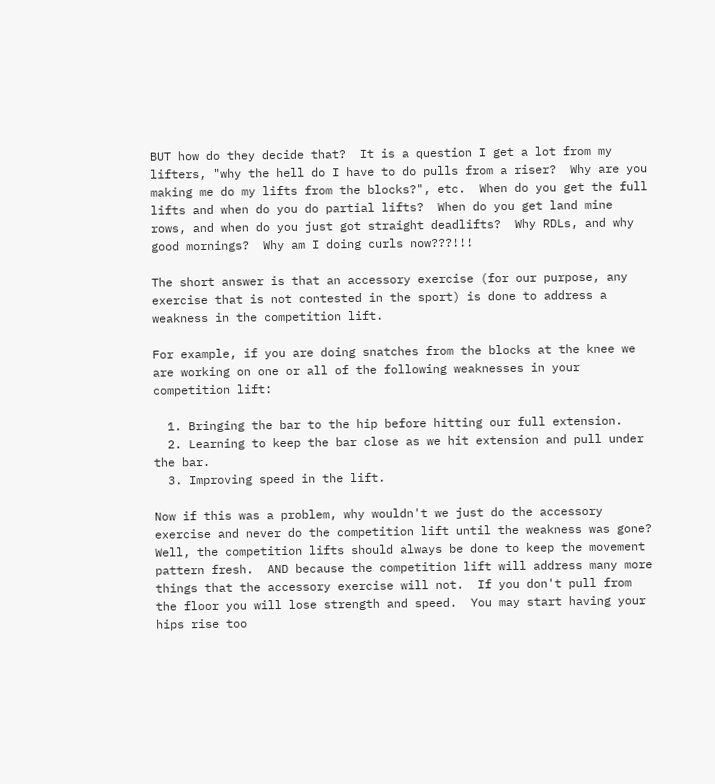BUT how do they decide that?  It is a question I get a lot from my lifters, "why the hell do I have to do pulls from a riser?  Why are you making me do my lifts from the blocks?", etc.  When do you get the full lifts and when do you do partial lifts?  When do you get land mine rows, and when do you just got straight deadlifts?  Why RDLs, and why good mornings?  Why am I doing curls now???!!!

The short answer is that an accessory exercise (for our purpose, any exercise that is not contested in the sport) is done to address a weakness in the competition lift.

For example, if you are doing snatches from the blocks at the knee we are working on one or all of the following weaknesses in your competition lift:

  1. Bringing the bar to the hip before hitting our full extension.
  2. Learning to keep the bar close as we hit extension and pull under the bar.
  3. Improving speed in the lift.

Now if this was a problem, why wouldn't we just do the accessory exercise and never do the competition lift until the weakness was gone?  Well, the competition lifts should always be done to keep the movement pattern fresh.  AND because the competition lift will address many more things that the accessory exercise will not.  If you don't pull from the floor you will lose strength and speed.  You may start having your hips rise too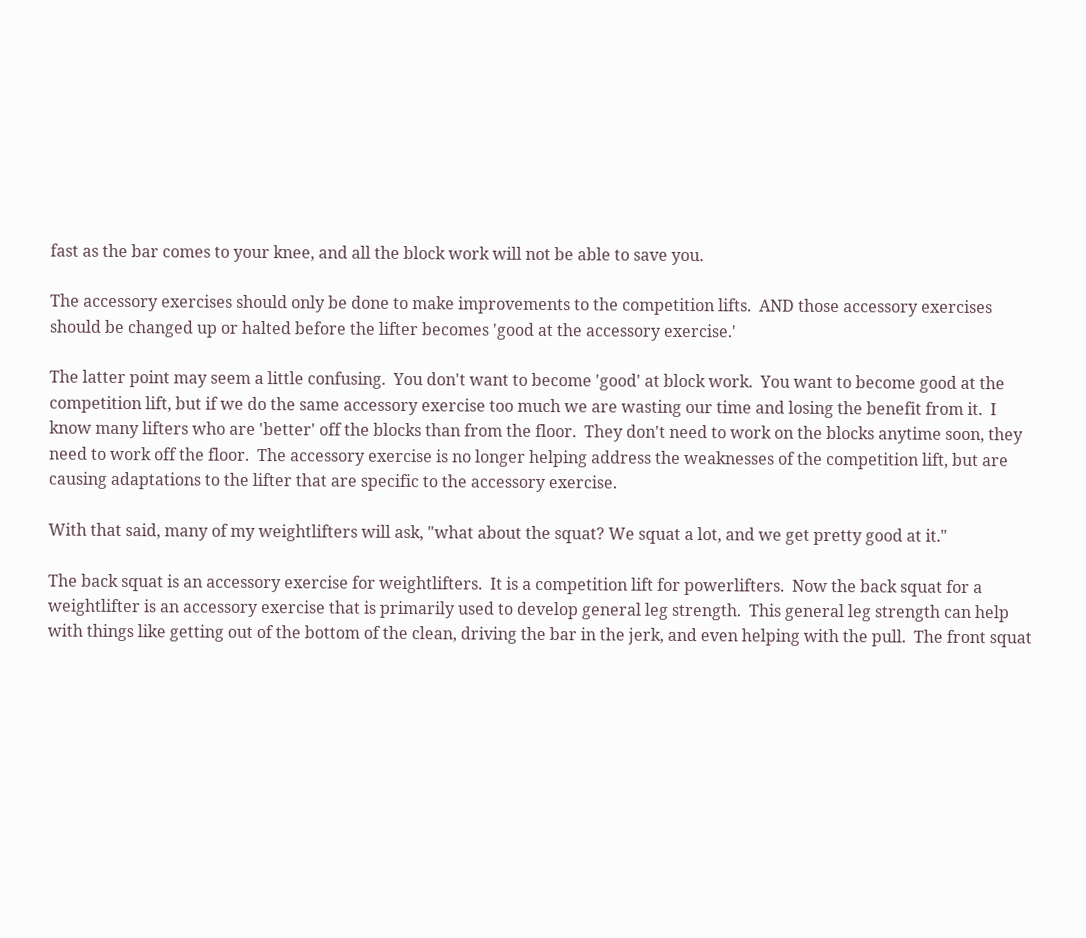fast as the bar comes to your knee, and all the block work will not be able to save you.

The accessory exercises should only be done to make improvements to the competition lifts.  AND those accessory exercises should be changed up or halted before the lifter becomes 'good at the accessory exercise.'

The latter point may seem a little confusing.  You don't want to become 'good' at block work.  You want to become good at the competition lift, but if we do the same accessory exercise too much we are wasting our time and losing the benefit from it.  I know many lifters who are 'better' off the blocks than from the floor.  They don't need to work on the blocks anytime soon, they need to work off the floor.  The accessory exercise is no longer helping address the weaknesses of the competition lift, but are causing adaptations to the lifter that are specific to the accessory exercise.

With that said, many of my weightlifters will ask, "what about the squat? We squat a lot, and we get pretty good at it."

The back squat is an accessory exercise for weightlifters.  It is a competition lift for powerlifters.  Now the back squat for a weightlifter is an accessory exercise that is primarily used to develop general leg strength.  This general leg strength can help with things like getting out of the bottom of the clean, driving the bar in the jerk, and even helping with the pull.  The front squat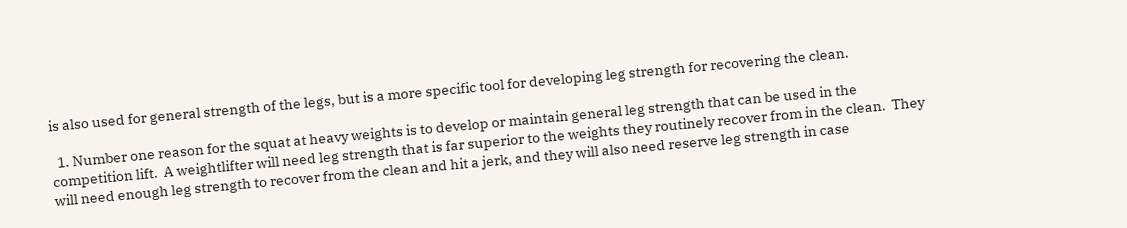is also used for general strength of the legs, but is a more specific tool for developing leg strength for recovering the clean.

  1. Number one reason for the squat at heavy weights is to develop or maintain general leg strength that can be used in the competition lift.  A weightlifter will need leg strength that is far superior to the weights they routinely recover from in the clean.  They will need enough leg strength to recover from the clean and hit a jerk, and they will also need reserve leg strength in case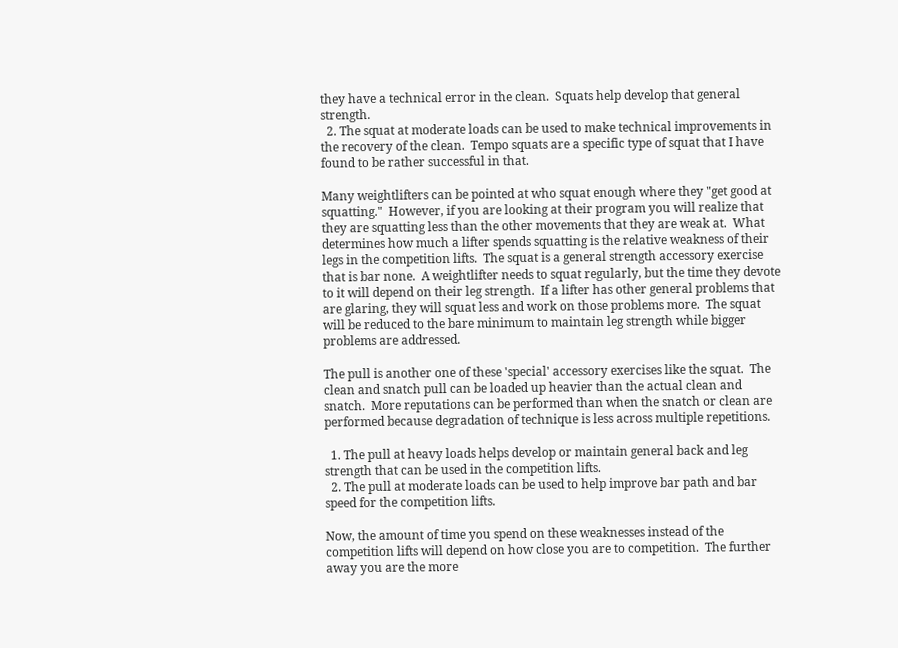they have a technical error in the clean.  Squats help develop that general strength.
  2. The squat at moderate loads can be used to make technical improvements in the recovery of the clean.  Tempo squats are a specific type of squat that I have found to be rather successful in that.

Many weightlifters can be pointed at who squat enough where they "get good at squatting."  However, if you are looking at their program you will realize that they are squatting less than the other movements that they are weak at.  What determines how much a lifter spends squatting is the relative weakness of their legs in the competition lifts.  The squat is a general strength accessory exercise that is bar none.  A weightlifter needs to squat regularly, but the time they devote to it will depend on their leg strength.  If a lifter has other general problems that are glaring, they will squat less and work on those problems more.  The squat will be reduced to the bare minimum to maintain leg strength while bigger problems are addressed.

The pull is another one of these 'special' accessory exercises like the squat.  The clean and snatch pull can be loaded up heavier than the actual clean and snatch.  More reputations can be performed than when the snatch or clean are performed because degradation of technique is less across multiple repetitions.

  1. The pull at heavy loads helps develop or maintain general back and leg strength that can be used in the competition lifts.
  2. The pull at moderate loads can be used to help improve bar path and bar speed for the competition lifts.

Now, the amount of time you spend on these weaknesses instead of the competition lifts will depend on how close you are to competition.  The further away you are the more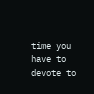time you have to devote to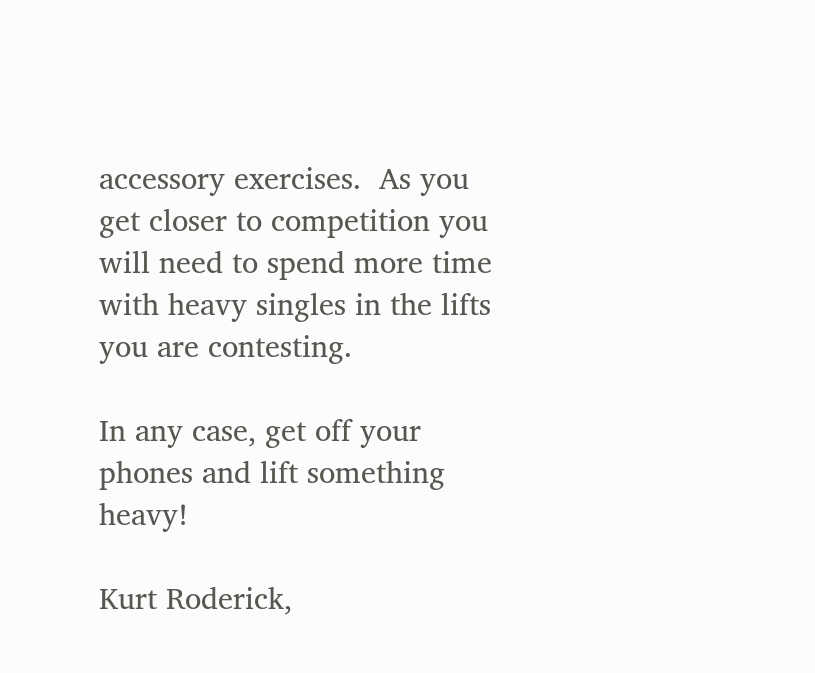accessory exercises.  As you get closer to competition you will need to spend more time with heavy singles in the lifts you are contesting.

In any case, get off your phones and lift something heavy!

Kurt Roderick,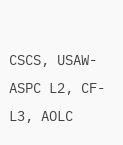CSCS, USAW-ASPC L2, CF-L3, AOLC